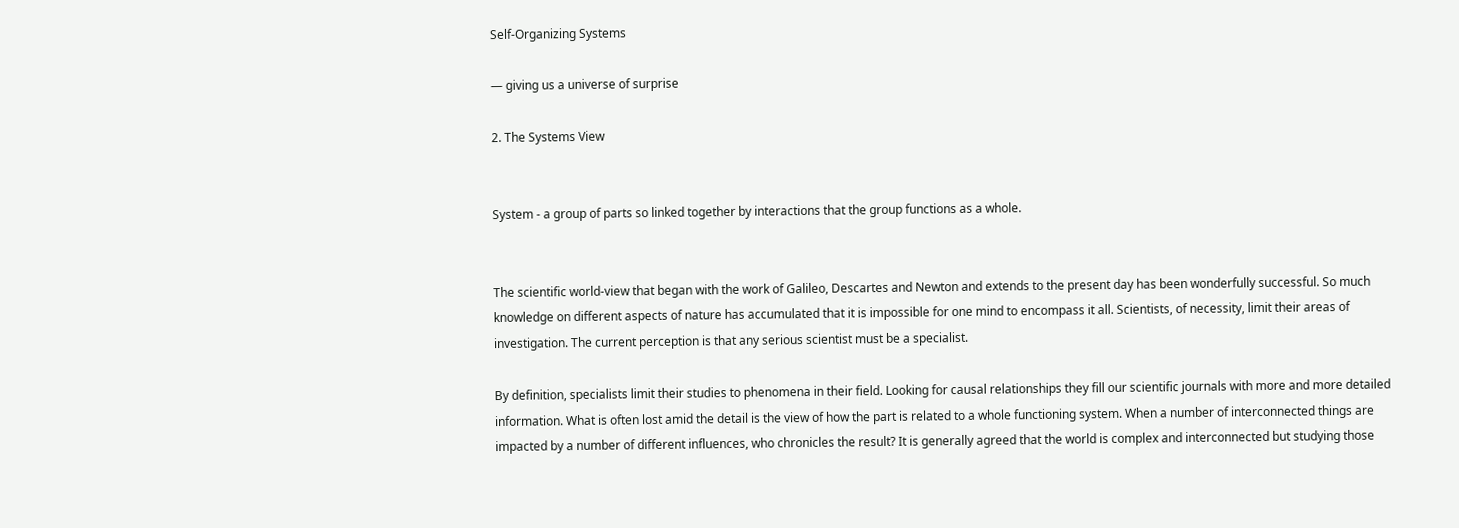Self-Organizing Systems

— giving us a universe of surprise

2. The Systems View


System - a group of parts so linked together by interactions that the group functions as a whole.


The scientific world-view that began with the work of Galileo, Descartes and Newton and extends to the present day has been wonderfully successful. So much knowledge on different aspects of nature has accumulated that it is impossible for one mind to encompass it all. Scientists, of necessity, limit their areas of investigation. The current perception is that any serious scientist must be a specialist.

By definition, specialists limit their studies to phenomena in their field. Looking for causal relationships they fill our scientific journals with more and more detailed information. What is often lost amid the detail is the view of how the part is related to a whole functioning system. When a number of interconnected things are impacted by a number of different influences, who chronicles the result? It is generally agreed that the world is complex and interconnected but studying those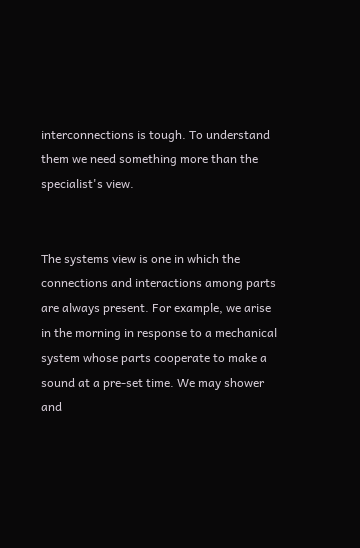interconnections is tough. To understand them we need something more than the specialist's view.


The systems view is one in which the connections and interactions among parts are always present. For example, we arise in the morning in response to a mechanical system whose parts cooperate to make a sound at a pre-set time. We may shower and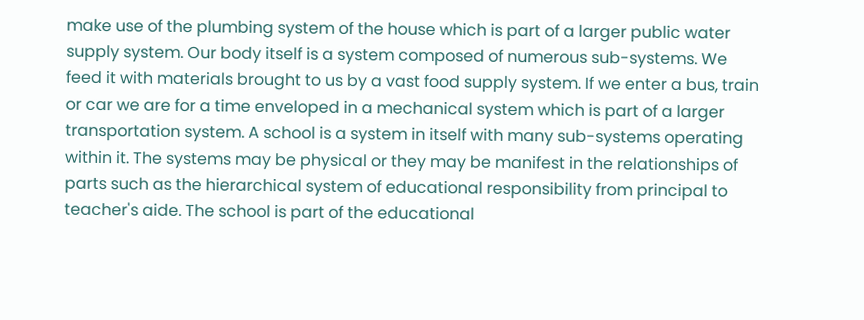make use of the plumbing system of the house which is part of a larger public water supply system. Our body itself is a system composed of numerous sub-systems. We feed it with materials brought to us by a vast food supply system. If we enter a bus, train or car we are for a time enveloped in a mechanical system which is part of a larger transportation system. A school is a system in itself with many sub-systems operating within it. The systems may be physical or they may be manifest in the relationships of parts such as the hierarchical system of educational responsibility from principal to teacher's aide. The school is part of the educational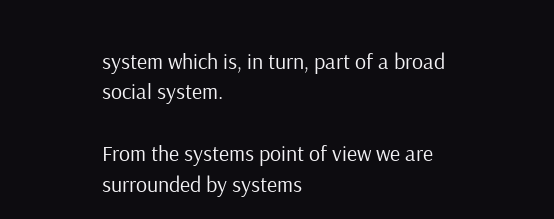system which is, in turn, part of a broad social system.

From the systems point of view we are surrounded by systems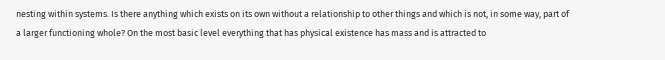nesting within systems. Is there anything which exists on its own without a relationship to other things and which is not, in some way, part of a larger functioning whole? On the most basic level everything that has physical existence has mass and is attracted to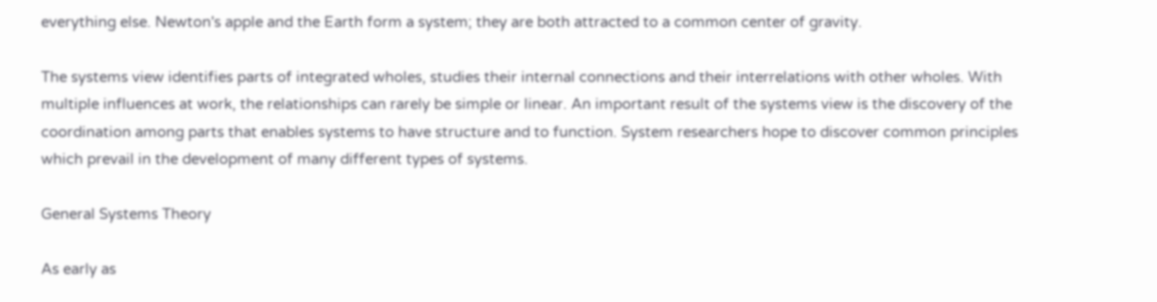everything else. Newton's apple and the Earth form a system; they are both attracted to a common center of gravity.

The systems view identifies parts of integrated wholes, studies their internal connections and their interrelations with other wholes. With multiple influences at work, the relationships can rarely be simple or linear. An important result of the systems view is the discovery of the coordination among parts that enables systems to have structure and to function. System researchers hope to discover common principles which prevail in the development of many different types of systems.

General Systems Theory

As early as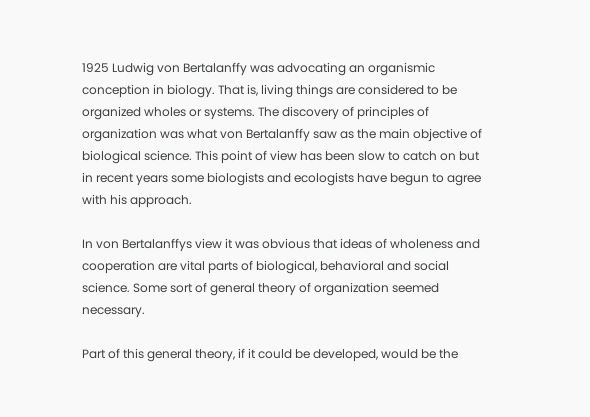1925 Ludwig von Bertalanffy was advocating an organismic conception in biology. That is, living things are considered to be organized wholes or systems. The discovery of principles of organization was what von Bertalanffy saw as the main objective of biological science. This point of view has been slow to catch on but in recent years some biologists and ecologists have begun to agree with his approach.

In von Bertalanffys view it was obvious that ideas of wholeness and cooperation are vital parts of biological, behavioral and social science. Some sort of general theory of organization seemed necessary.

Part of this general theory, if it could be developed, would be the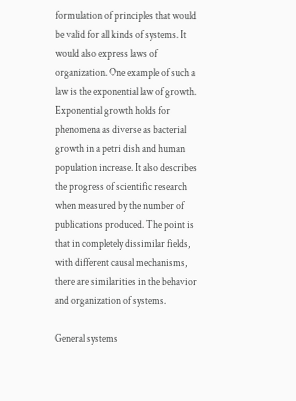formulation of principles that would be valid for all kinds of systems. It would also express laws of organization. One example of such a law is the exponential law of growth. Exponential growth holds for phenomena as diverse as bacterial growth in a petri dish and human population increase. It also describes the progress of scientific research when measured by the number of publications produced. The point is that in completely dissimilar fields, with different causal mechanisms, there are similarities in the behavior and organization of systems.

General systems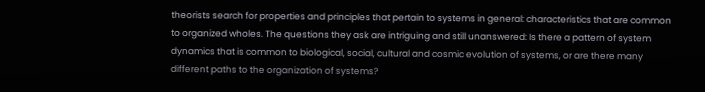theorists search for properties and principles that pertain to systems in general: characteristics that are common to organized wholes. The questions they ask are intriguing and still unanswered: Is there a pattern of system dynamics that is common to biological, social, cultural and cosmic evolution of systems, or are there many different paths to the organization of systems?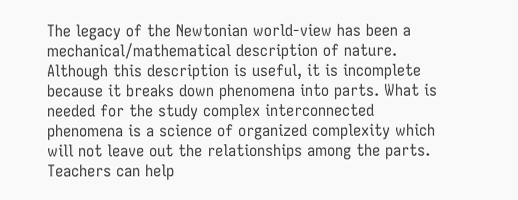The legacy of the Newtonian world-view has been a mechanical/mathematical description of nature. Although this description is useful, it is incomplete because it breaks down phenomena into parts. What is needed for the study complex interconnected phenomena is a science of organized complexity which will not leave out the relationships among the parts. Teachers can help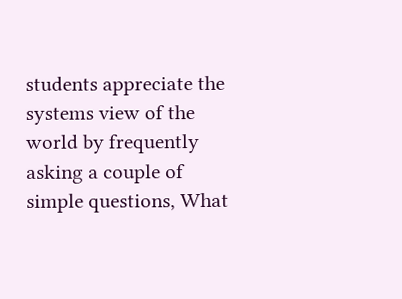students appreciate the systems view of the world by frequently asking a couple of simple questions, What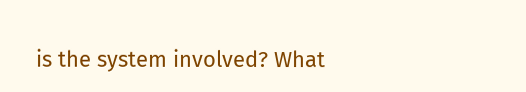is the system involved? What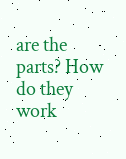are the parts? How do they work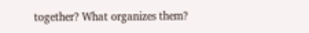together? What organizes them?